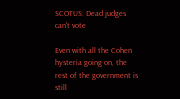SCOTUS: Dead judges can't vote

Even with all the Cohen hysteria going on, the rest of the government is still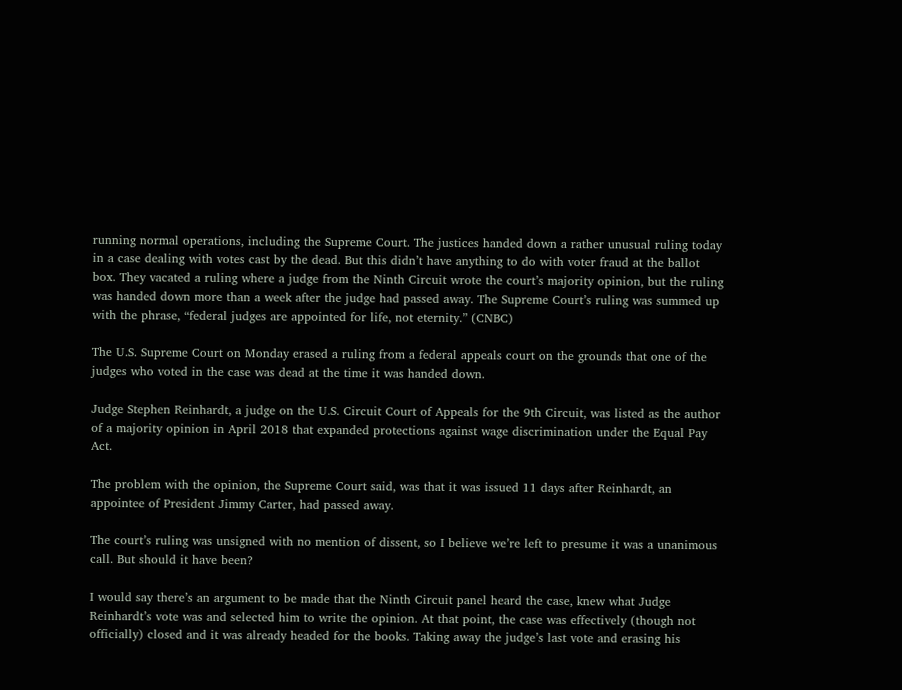running normal operations, including the Supreme Court. The justices handed down a rather unusual ruling today in a case dealing with votes cast by the dead. But this didn’t have anything to do with voter fraud at the ballot box. They vacated a ruling where a judge from the Ninth Circuit wrote the court’s majority opinion, but the ruling was handed down more than a week after the judge had passed away. The Supreme Court’s ruling was summed up with the phrase, “federal judges are appointed for life, not eternity.” (CNBC)

The U.S. Supreme Court on Monday erased a ruling from a federal appeals court on the grounds that one of the judges who voted in the case was dead at the time it was handed down.

Judge Stephen Reinhardt, a judge on the U.S. Circuit Court of Appeals for the 9th Circuit, was listed as the author of a majority opinion in April 2018 that expanded protections against wage discrimination under the Equal Pay Act.

The problem with the opinion, the Supreme Court said, was that it was issued 11 days after Reinhardt, an appointee of President Jimmy Carter, had passed away.

The court’s ruling was unsigned with no mention of dissent, so I believe we’re left to presume it was a unanimous call. But should it have been?

I would say there’s an argument to be made that the Ninth Circuit panel heard the case, knew what Judge Reinhardt’s vote was and selected him to write the opinion. At that point, the case was effectively (though not officially) closed and it was already headed for the books. Taking away the judge’s last vote and erasing his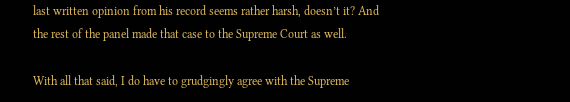last written opinion from his record seems rather harsh, doesn’t it? And the rest of the panel made that case to the Supreme Court as well.

With all that said, I do have to grudgingly agree with the Supreme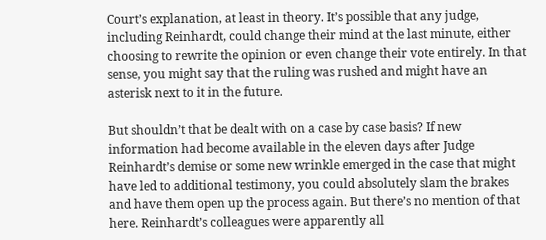Court’s explanation, at least in theory. It’s possible that any judge, including Reinhardt, could change their mind at the last minute, either choosing to rewrite the opinion or even change their vote entirely. In that sense, you might say that the ruling was rushed and might have an asterisk next to it in the future.

But shouldn’t that be dealt with on a case by case basis? If new information had become available in the eleven days after Judge Reinhardt’s demise or some new wrinkle emerged in the case that might have led to additional testimony, you could absolutely slam the brakes and have them open up the process again. But there’s no mention of that here. Reinhardt’s colleagues were apparently all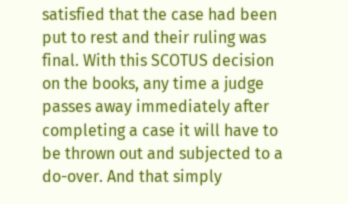satisfied that the case had been put to rest and their ruling was final. With this SCOTUS decision on the books, any time a judge passes away immediately after completing a case it will have to be thrown out and subjected to a do-over. And that simply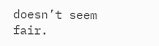doesn’t seem fair.